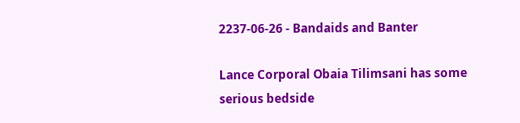2237-06-26 - Bandaids and Banter

Lance Corporal Obaia Tilimsani has some serious bedside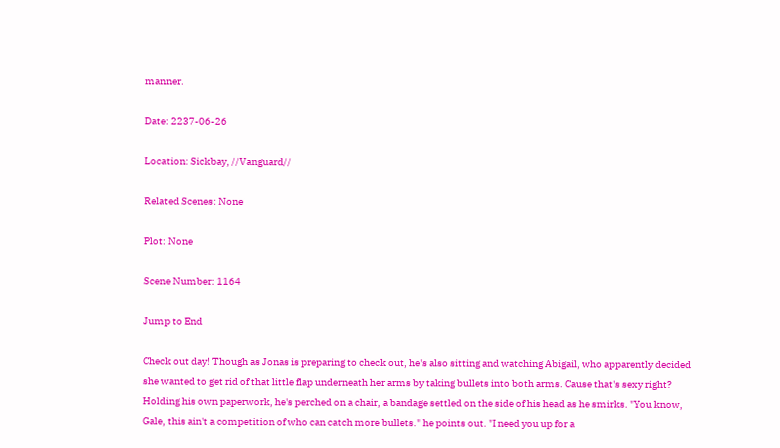manner.

Date: 2237-06-26

Location: Sickbay, //Vanguard//

Related Scenes: None

Plot: None

Scene Number: 1164

Jump to End

Check out day! Though as Jonas is preparing to check out, he's also sitting and watching Abigail, who apparently decided she wanted to get rid of that little flap underneath her arms by taking bullets into both arms. Cause that's sexy right? Holding his own paperwork, he's perched on a chair, a bandage settled on the side of his head as he smirks. "You know, Gale, this ain't a competition of who can catch more bullets." he points out. "I need you up for a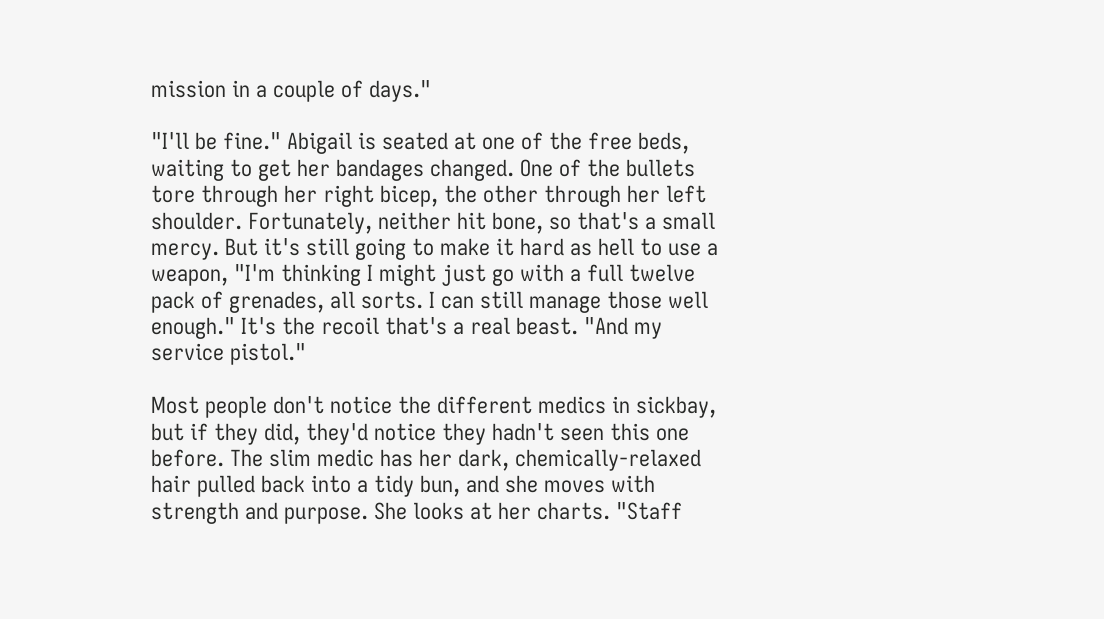mission in a couple of days."

"I'll be fine." Abigail is seated at one of the free beds, waiting to get her bandages changed. One of the bullets tore through her right bicep, the other through her left shoulder. Fortunately, neither hit bone, so that's a small mercy. But it's still going to make it hard as hell to use a weapon, "I'm thinking I might just go with a full twelve pack of grenades, all sorts. I can still manage those well enough." It's the recoil that's a real beast. "And my service pistol."

Most people don't notice the different medics in sickbay, but if they did, they'd notice they hadn't seen this one before. The slim medic has her dark, chemically-relaxed hair pulled back into a tidy bun, and she moves with strength and purpose. She looks at her charts. "Staff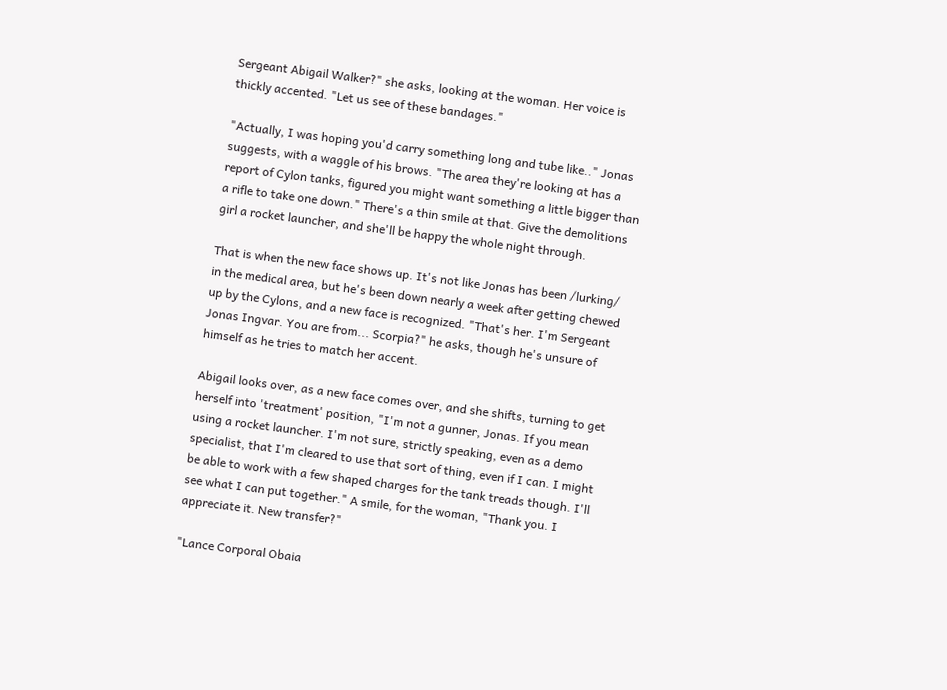Sergeant Abigail Walker?" she asks, looking at the woman. Her voice is thickly accented. "Let us see of these bandages."

"Actually, I was hoping you'd carry something long and tube like.." Jonas suggests, with a waggle of his brows. "The area they're looking at has a report of Cylon tanks, figured you might want something a little bigger than a rifle to take one down." There's a thin smile at that. Give the demolitions girl a rocket launcher, and she'll be happy the whole night through.

That is when the new face shows up. It's not like Jonas has been /lurking/ in the medical area, but he's been down nearly a week after getting chewed up by the Cylons, and a new face is recognized. "That's her. I'm Sergeant Jonas Ingvar. You are from... Scorpia?" he asks, though he's unsure of himself as he tries to match her accent.

Abigail looks over, as a new face comes over, and she shifts, turning to get herself into 'treatment' position, "I'm not a gunner, Jonas. If you mean using a rocket launcher. I'm not sure, strictly speaking, even as a demo specialist, that I'm cleared to use that sort of thing, even if I can. I might be able to work with a few shaped charges for the tank treads though. I'll see what I can put together." A smile, for the woman, "Thank you. I appreciate it. New transfer?"

"Lance Corporal Obaia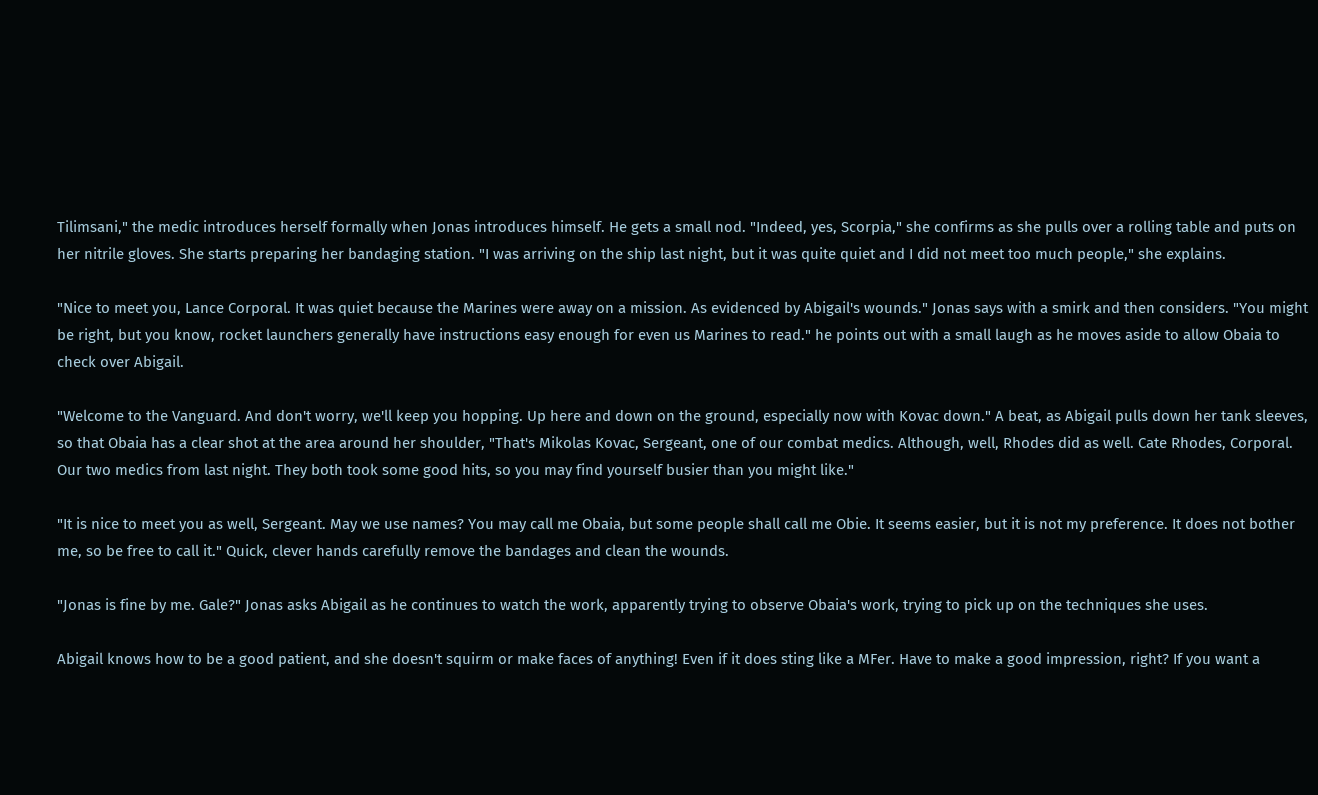Tilimsani," the medic introduces herself formally when Jonas introduces himself. He gets a small nod. "Indeed, yes, Scorpia," she confirms as she pulls over a rolling table and puts on her nitrile gloves. She starts preparing her bandaging station. "I was arriving on the ship last night, but it was quite quiet and I did not meet too much people," she explains.

"Nice to meet you, Lance Corporal. It was quiet because the Marines were away on a mission. As evidenced by Abigail's wounds." Jonas says with a smirk and then considers. "You might be right, but you know, rocket launchers generally have instructions easy enough for even us Marines to read." he points out with a small laugh as he moves aside to allow Obaia to check over Abigail.

"Welcome to the Vanguard. And don't worry, we'll keep you hopping. Up here and down on the ground, especially now with Kovac down." A beat, as Abigail pulls down her tank sleeves, so that Obaia has a clear shot at the area around her shoulder, "That's Mikolas Kovac, Sergeant, one of our combat medics. Although, well, Rhodes did as well. Cate Rhodes, Corporal. Our two medics from last night. They both took some good hits, so you may find yourself busier than you might like."

"It is nice to meet you as well, Sergeant. May we use names? You may call me Obaia, but some people shall call me Obie. It seems easier, but it is not my preference. It does not bother me, so be free to call it." Quick, clever hands carefully remove the bandages and clean the wounds.

"Jonas is fine by me. Gale?" Jonas asks Abigail as he continues to watch the work, apparently trying to observe Obaia's work, trying to pick up on the techniques she uses.

Abigail knows how to be a good patient, and she doesn't squirm or make faces of anything! Even if it does sting like a MFer. Have to make a good impression, right? If you want a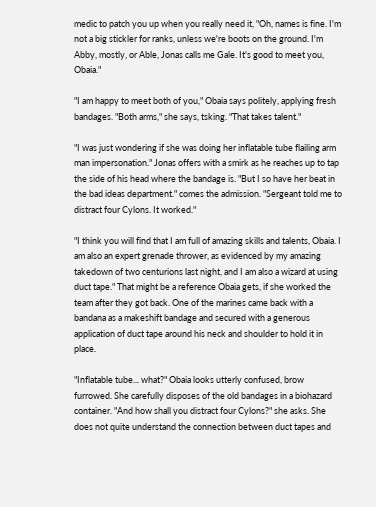medic to patch you up when you really need it, "Oh, names is fine. I'm not a big stickler for ranks, unless we're boots on the ground. I'm Abby, mostly, or Able, Jonas calls me Gale. It's good to meet you, Obaia."

"I am happy to meet both of you," Obaia says politely, applying fresh bandages. "Both arms," she says, tsking. "That takes talent."

"I was just wondering if she was doing her inflatable tube flailing arm man impersonation." Jonas offers with a smirk as he reaches up to tap the side of his head where the bandage is. "But I so have her beat in the bad ideas department." comes the admission. "Sergeant told me to distract four Cylons. It worked."

"I think you will find that I am full of amazing skills and talents, Obaia. I am also an expert grenade thrower, as evidenced by my amazing takedown of two centurions last night, and I am also a wizard at using duct tape." That might be a reference Obaia gets, if she worked the team after they got back. One of the marines came back with a bandana as a makeshift bandage and secured with a generous application of duct tape around his neck and shoulder to hold it in place.

"Inflatable tube... what?" Obaia looks utterly confused, brow furrowed. She carefully disposes of the old bandages in a biohazard container. "And how shall you distract four Cylons?" she asks. She does not quite understand the connection between duct tapes and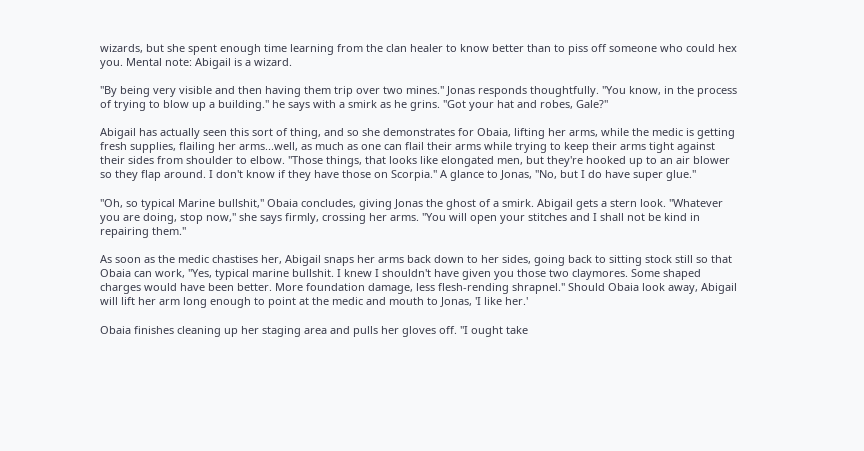wizards, but she spent enough time learning from the clan healer to know better than to piss off someone who could hex you. Mental note: Abigail is a wizard.

"By being very visible and then having them trip over two mines." Jonas responds thoughtfully. "You know, in the process of trying to blow up a building." he says with a smirk as he grins. "Got your hat and robes, Gale?"

Abigail has actually seen this sort of thing, and so she demonstrates for Obaia, lifting her arms, while the medic is getting fresh supplies, flailing her arms...well, as much as one can flail their arms while trying to keep their arms tight against their sides from shoulder to elbow. "Those things, that looks like elongated men, but they're hooked up to an air blower so they flap around. I don't know if they have those on Scorpia." A glance to Jonas, "No, but I do have super glue."

"Oh, so typical Marine bullshit," Obaia concludes, giving Jonas the ghost of a smirk. Abigail gets a stern look. "Whatever you are doing, stop now," she says firmly, crossing her arms. "You will open your stitches and I shall not be kind in repairing them."

As soon as the medic chastises her, Abigail snaps her arms back down to her sides, going back to sitting stock still so that Obaia can work, "Yes, typical marine bullshit. I knew I shouldn't have given you those two claymores. Some shaped charges would have been better. More foundation damage, less flesh-rending shrapnel." Should Obaia look away, Abigail will lift her arm long enough to point at the medic and mouth to Jonas, 'I like her.'

Obaia finishes cleaning up her staging area and pulls her gloves off. "I ought take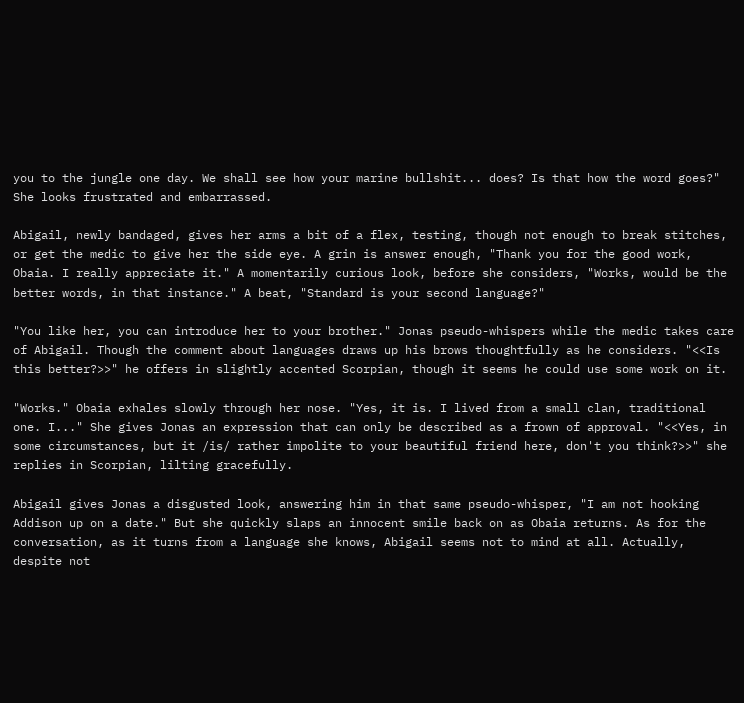you to the jungle one day. We shall see how your marine bullshit... does? Is that how the word goes?" She looks frustrated and embarrassed.

Abigail, newly bandaged, gives her arms a bit of a flex, testing, though not enough to break stitches, or get the medic to give her the side eye. A grin is answer enough, "Thank you for the good work, Obaia. I really appreciate it." A momentarily curious look, before she considers, "Works, would be the better words, in that instance." A beat, "Standard is your second language?"

"You like her, you can introduce her to your brother." Jonas pseudo-whispers while the medic takes care of Abigail. Though the comment about languages draws up his brows thoughtfully as he considers. "<<Is this better?>>" he offers in slightly accented Scorpian, though it seems he could use some work on it.

"Works." Obaia exhales slowly through her nose. "Yes, it is. I lived from a small clan, traditional one. I..." She gives Jonas an expression that can only be described as a frown of approval. "<<Yes, in some circumstances, but it /is/ rather impolite to your beautiful friend here, don't you think?>>" she replies in Scorpian, lilting gracefully.

Abigail gives Jonas a disgusted look, answering him in that same pseudo-whisper, "I am not hooking Addison up on a date." But she quickly slaps an innocent smile back on as Obaia returns. As for the conversation, as it turns from a language she knows, Abigail seems not to mind at all. Actually, despite not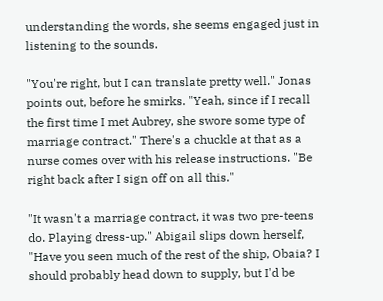understanding the words, she seems engaged just in listening to the sounds.

"You're right, but I can translate pretty well." Jonas points out, before he smirks. "Yeah, since if I recall the first time I met Aubrey, she swore some type of marriage contract." There's a chuckle at that as a nurse comes over with his release instructions. "Be right back after I sign off on all this."

"It wasn't a marriage contract, it was two pre-teens do. Playing dress-up." Abigail slips down herself, "Have you seen much of the rest of the ship, Obaia? I should probably head down to supply, but I'd be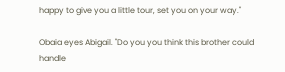happy to give you a little tour, set you on your way."

Obaia eyes Abigail. "Do you you think this brother could handle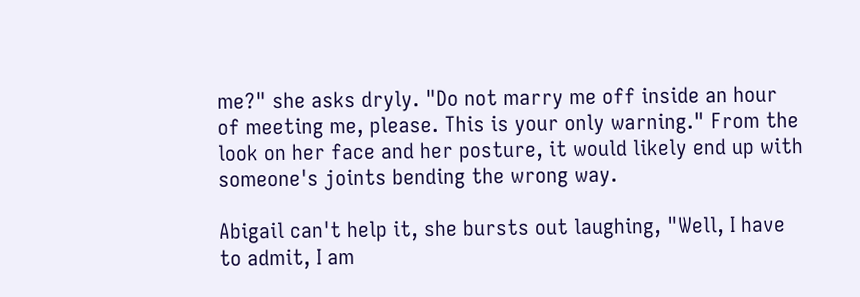me?" she asks dryly. "Do not marry me off inside an hour of meeting me, please. This is your only warning." From the look on her face and her posture, it would likely end up with someone's joints bending the wrong way.

Abigail can't help it, she bursts out laughing, "Well, I have to admit, I am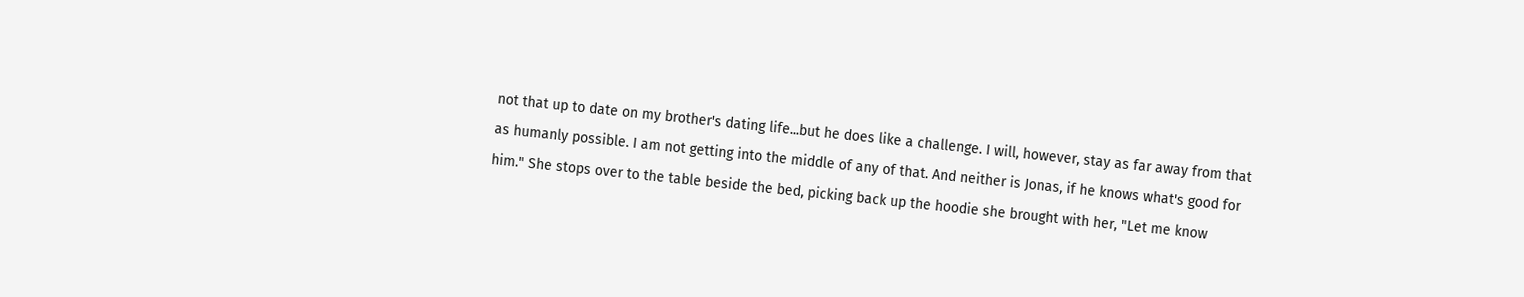not that up to date on my brother's dating life...but he does like a challenge. I will, however, stay as far away from that as humanly possible. I am not getting into the middle of any of that. And neither is Jonas, if he knows what's good for him." She stops over to the table beside the bed, picking back up the hoodie she brought with her, "Let me know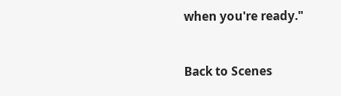when you're ready."


Back to Scenes